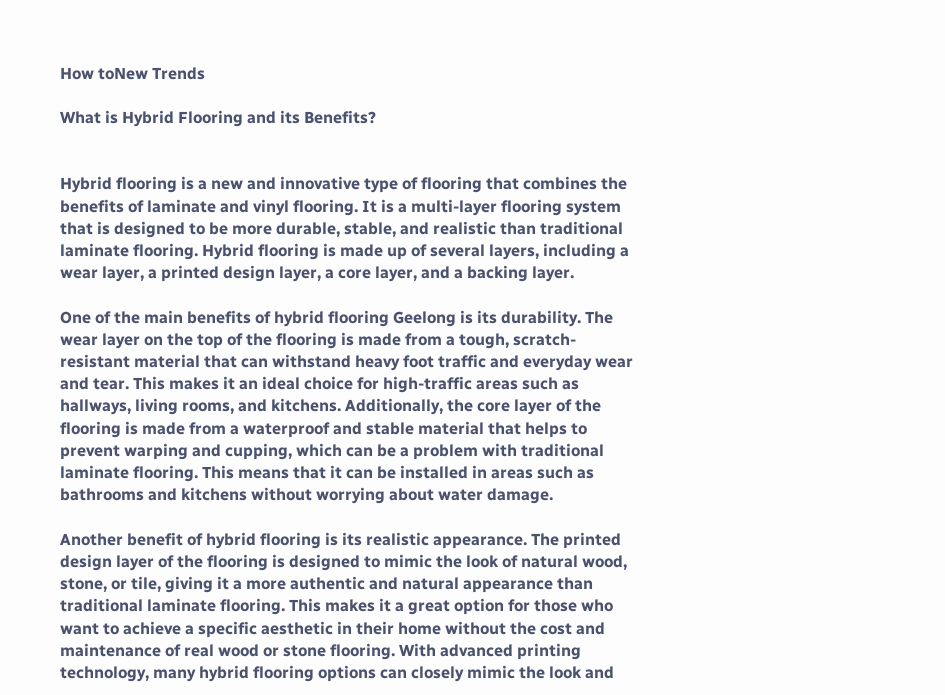How toNew Trends

What is Hybrid Flooring and its Benefits?


Hybrid flooring is a new and innovative type of flooring that combines the benefits of laminate and vinyl flooring. It is a multi-layer flooring system that is designed to be more durable, stable, and realistic than traditional laminate flooring. Hybrid flooring is made up of several layers, including a wear layer, a printed design layer, a core layer, and a backing layer.

One of the main benefits of hybrid flooring Geelong is its durability. The wear layer on the top of the flooring is made from a tough, scratch-resistant material that can withstand heavy foot traffic and everyday wear and tear. This makes it an ideal choice for high-traffic areas such as hallways, living rooms, and kitchens. Additionally, the core layer of the flooring is made from a waterproof and stable material that helps to prevent warping and cupping, which can be a problem with traditional laminate flooring. This means that it can be installed in areas such as bathrooms and kitchens without worrying about water damage.

Another benefit of hybrid flooring is its realistic appearance. The printed design layer of the flooring is designed to mimic the look of natural wood, stone, or tile, giving it a more authentic and natural appearance than traditional laminate flooring. This makes it a great option for those who want to achieve a specific aesthetic in their home without the cost and maintenance of real wood or stone flooring. With advanced printing technology, many hybrid flooring options can closely mimic the look and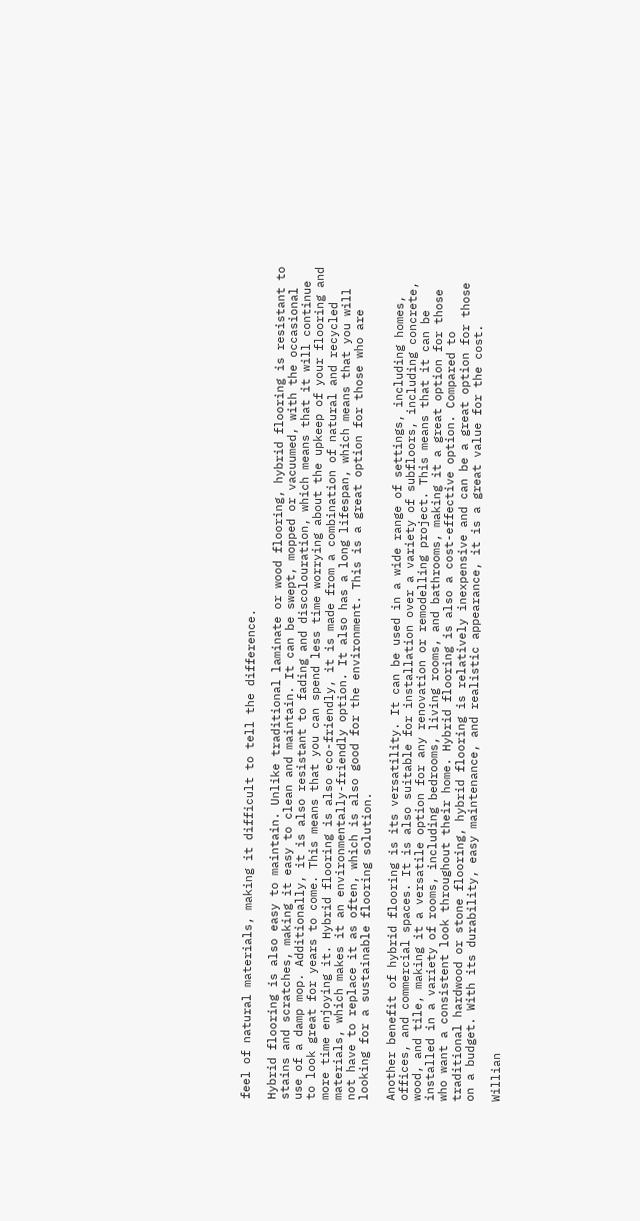feel of natural materials, making it difficult to tell the difference.

Hybrid flooring is also easy to maintain. Unlike traditional laminate or wood flooring, hybrid flooring is resistant to stains and scratches, making it easy to clean and maintain. It can be swept, mopped or vacuumed, with the occasional use of a damp mop. Additionally, it is also resistant to fading and discolouration, which means that it will continue to look great for years to come. This means that you can spend less time worrying about the upkeep of your flooring and more time enjoying it. Hybrid flooring is also eco-friendly, it is made from a combination of natural and recycled materials, which makes it an environmentally-friendly option. It also has a long lifespan, which means that you will not have to replace it as often, which is also good for the environment. This is a great option for those who are looking for a sustainable flooring solution.

Another benefit of hybrid flooring is its versatility. It can be used in a wide range of settings, including homes, offices, and commercial spaces. It is also suitable for installation over a variety of subfloors, including concrete, wood, and tile, making it a versatile option for any renovation or remodelling project. This means that it can be installed in a variety of rooms, including bedrooms, living rooms, and bathrooms, making it a great option for those who want a consistent look throughout their home. Hybrid flooring is also a cost-effective option. Compared to traditional hardwood or stone flooring, hybrid flooring is relatively inexpensive and can be a great option for those on a budget. With its durability, easy maintenance, and realistic appearance, it is a great value for the cost.

Willian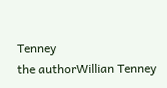Tenney
the authorWillian Tenney